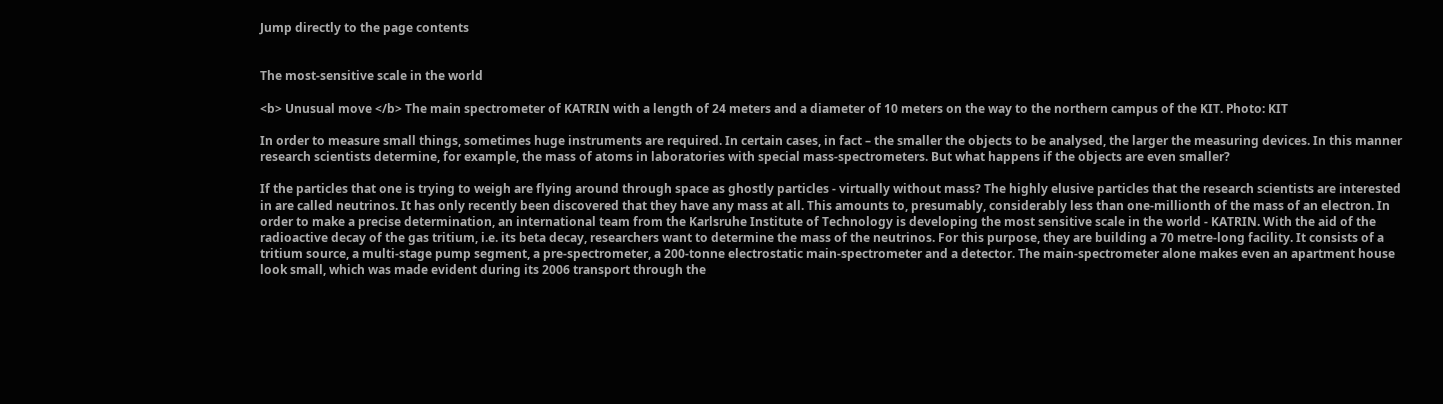Jump directly to the page contents


The most-sensitive scale in the world

<b> Unusual move </b> The main spectrometer of KATRIN with a length of 24 meters and a diameter of 10 meters on the way to the northern campus of the KIT. Photo: KIT

In order to measure small things, sometimes huge instruments are required. In certain cases, in fact – the smaller the objects to be analysed, the larger the measuring devices. In this manner research scientists determine, for example, the mass of atoms in laboratories with special mass-spectrometers. But what happens if the objects are even smaller?

If the particles that one is trying to weigh are flying around through space as ghostly particles - virtually without mass? The highly elusive particles that the research scientists are interested in are called neutrinos. It has only recently been discovered that they have any mass at all. This amounts to, presumably, considerably less than one-millionth of the mass of an electron. In order to make a precise determination, an international team from the Karlsruhe Institute of Technology is developing the most sensitive scale in the world - KATRIN. With the aid of the radioactive decay of the gas tritium, i.e. its beta decay, researchers want to determine the mass of the neutrinos. For this purpose, they are building a 70 metre-long facility. It consists of a tritium source, a multi-stage pump segment, a pre-spectrometer, a 200-tonne electrostatic main-spectrometer and a detector. The main-spectrometer alone makes even an apartment house look small, which was made evident during its 2006 transport through the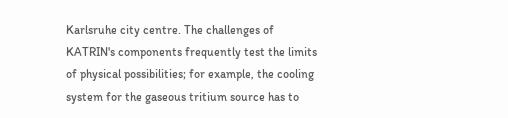Karlsruhe city centre. The challenges of KATRIN's components frequently test the limits of physical possibilities; for example, the cooling system for the gaseous tritium source has to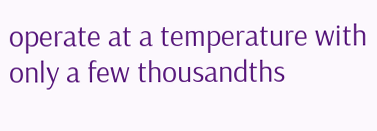operate at a temperature with only a few thousandths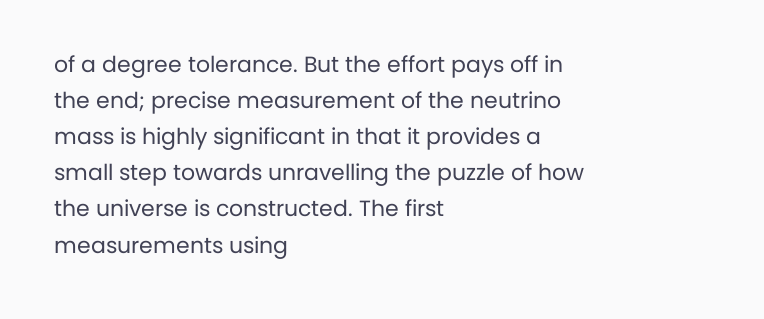of a degree tolerance. But the effort pays off in the end; precise measurement of the neutrino mass is highly significant in that it provides a small step towards unravelling the puzzle of how the universe is constructed. The first measurements using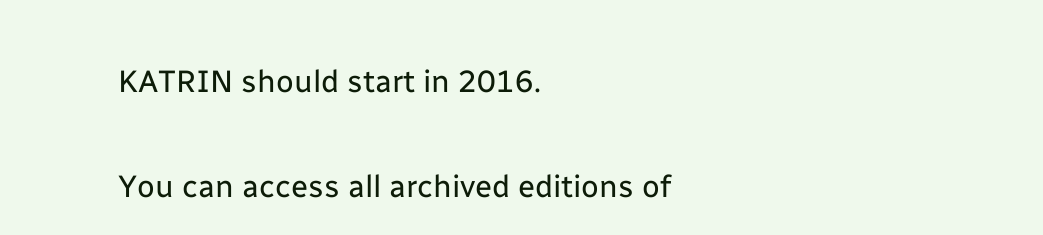KATRIN should start in 2016.

You can access all archived editions of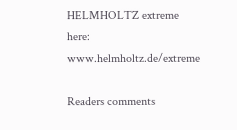HELMHOLTZ extreme here: www.helmholtz.de/extreme

Readers comments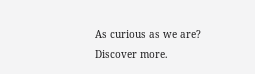As curious as we are? Discover more.